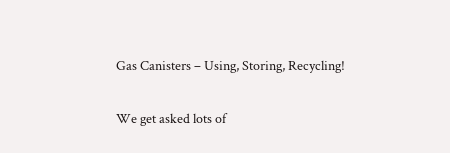Gas Canisters – Using, Storing, Recycling!

We get asked lots of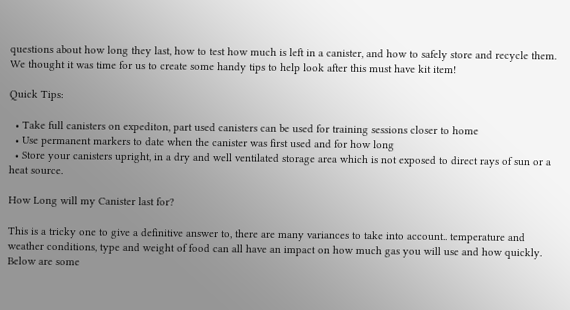questions about how long they last, how to test how much is left in a canister, and how to safely store and recycle them. We thought it was time for us to create some handy tips to help look after this must have kit item!

Quick Tips:

  • Take full canisters on expediton, part used canisters can be used for training sessions closer to home
  • Use permanent markers to date when the canister was first used and for how long
  • Store your canisters upright, in a dry and well ventilated storage area which is not exposed to direct rays of sun or a heat source.

How Long will my Canister last for?

This is a tricky one to give a definitive answer to, there are many variances to take into account.. temperature and weather conditions, type and weight of food can all have an impact on how much gas you will use and how quickly. Below are some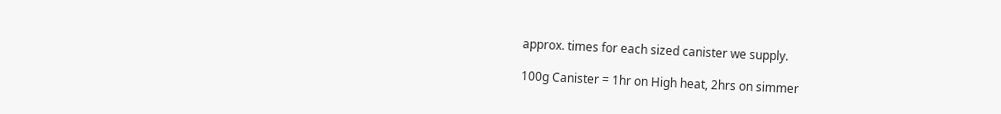approx. times for each sized canister we supply.

100g Canister = 1hr on High heat, 2hrs on simmer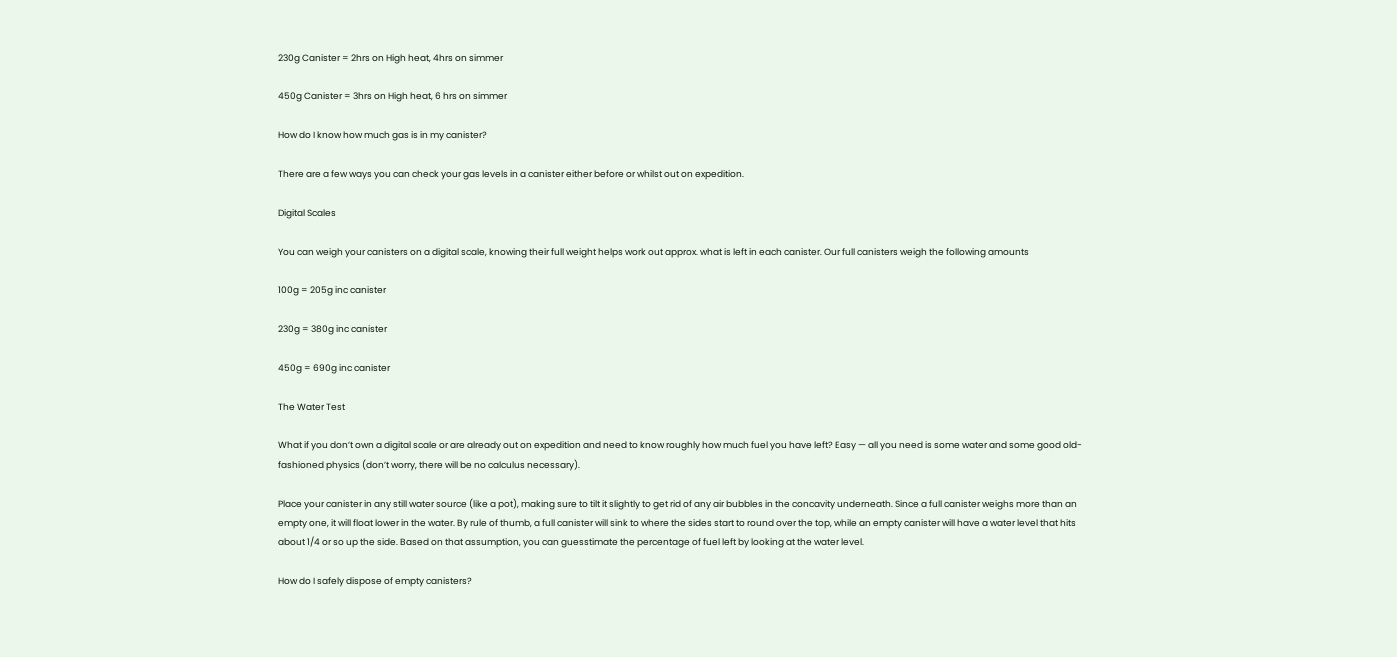230g Canister = 2hrs on High heat, 4hrs on simmer

450g Canister = 3hrs on High heat, 6 hrs on simmer

How do I know how much gas is in my canister?

There are a few ways you can check your gas levels in a canister either before or whilst out on expedition.

Digital Scales

You can weigh your canisters on a digital scale, knowing their full weight helps work out approx. what is left in each canister. Our full canisters weigh the following amounts

100g = 205g inc canister

230g = 380g inc canister

450g = 690g inc canister

The Water Test

What if you don’t own a digital scale or are already out on expedition and need to know roughly how much fuel you have left? Easy — all you need is some water and some good old-fashioned physics (don’t worry, there will be no calculus necessary).

Place your canister in any still water source (like a pot), making sure to tilt it slightly to get rid of any air bubbles in the concavity underneath. Since a full canister weighs more than an empty one, it will float lower in the water. By rule of thumb, a full canister will sink to where the sides start to round over the top, while an empty canister will have a water level that hits about 1/4 or so up the side. Based on that assumption, you can guesstimate the percentage of fuel left by looking at the water level.

How do I safely dispose of empty canisters?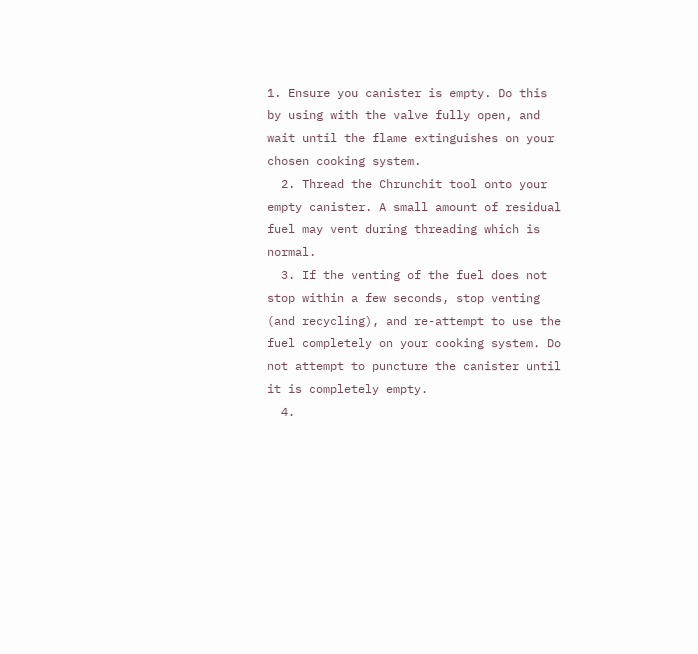1. Ensure you canister is empty. Do this by using with the valve fully open, and wait until the flame extinguishes on your chosen cooking system.
  2. Thread the Chrunchit tool onto your empty canister. A small amount of residual fuel may vent during threading which is normal.
  3. If the venting of the fuel does not stop within a few seconds, stop venting (and recycling), and re-attempt to use the fuel completely on your cooking system. Do not attempt to puncture the canister until it is completely empty.
  4.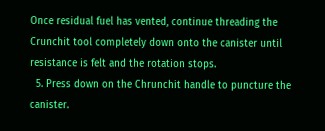Once residual fuel has vented, continue threading the Crunchit tool completely down onto the canister until resistance is felt and the rotation stops.
  5. Press down on the Chrunchit handle to puncture the canister.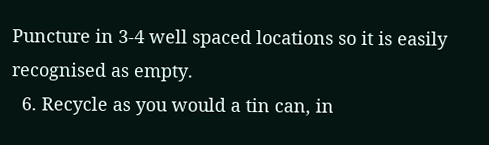Puncture in 3-4 well spaced locations so it is easily recognised as empty.
  6. Recycle as you would a tin can, in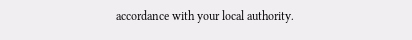accordance with your local authority.